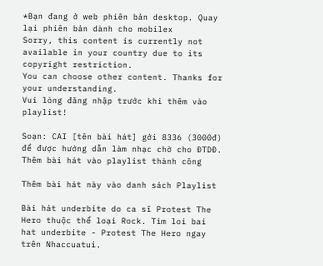*Bạn đang ở web phiên bản desktop. Quay lại phiên bản dành cho mobilex
Sorry, this content is currently not available in your country due to its copyright restriction.
You can choose other content. Thanks for your understanding.
Vui lòng đăng nhập trước khi thêm vào playlist!

Soạn: CAI [tên bài hát] gởi 8336 (3000đ) để được hướng dẫn làm nhạc chờ cho ĐTDĐ.
Thêm bài hát vào playlist thành công

Thêm bài hát này vào danh sách Playlist

Bài hát underbite do ca sĩ Protest The Hero thuộc thể loại Rock. Tìm loi bai hat underbite - Protest The Hero ngay trên Nhaccuatui.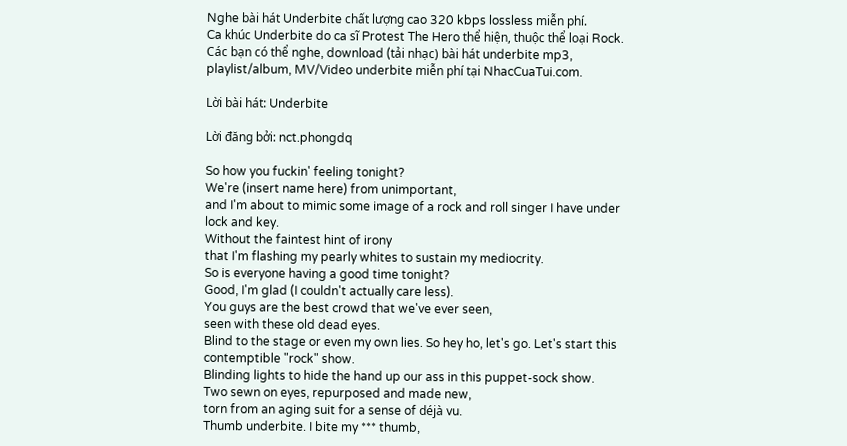Nghe bài hát Underbite chất lượng cao 320 kbps lossless miễn phí.
Ca khúc Underbite do ca sĩ Protest The Hero thể hiện, thuộc thể loại Rock. Các bạn có thể nghe, download (tải nhạc) bài hát underbite mp3, playlist/album, MV/Video underbite miễn phí tại NhacCuaTui.com.

Lời bài hát: Underbite

Lời đăng bởi: nct.phongdq

So how you fuckin' feeling tonight?
We're (insert name here) from unimportant,
and I'm about to mimic some image of a rock and roll singer I have under lock and key.
Without the faintest hint of irony
that I'm flashing my pearly whites to sustain my mediocrity.
So is everyone having a good time tonight?
Good, I'm glad (I couldn't actually care less).
You guys are the best crowd that we've ever seen,
seen with these old dead eyes.
Blind to the stage or even my own lies. So hey ho, let's go. Let's start this contemptible "rock" show.
Blinding lights to hide the hand up our ass in this puppet-sock show.
Two sewn on eyes, repurposed and made new,
torn from an aging suit for a sense of déjà vu.
Thumb underbite. I bite my *** thumb,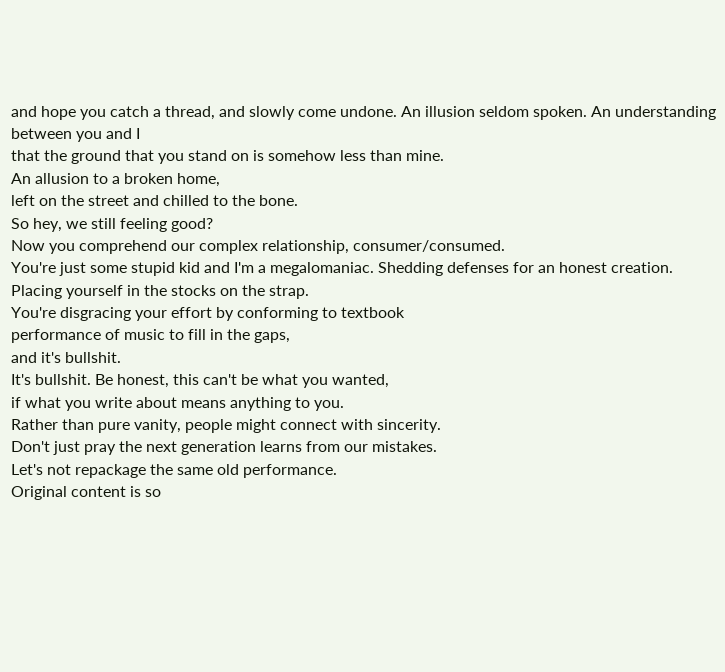and hope you catch a thread, and slowly come undone. An illusion seldom spoken. An understanding between you and I
that the ground that you stand on is somehow less than mine.
An allusion to a broken home,
left on the street and chilled to the bone.
So hey, we still feeling good?
Now you comprehend our complex relationship, consumer/consumed.
You're just some stupid kid and I'm a megalomaniac. Shedding defenses for an honest creation.
Placing yourself in the stocks on the strap.
You're disgracing your effort by conforming to textbook
performance of music to fill in the gaps,
and it's bullshit.
It's bullshit. Be honest, this can't be what you wanted,
if what you write about means anything to you.
Rather than pure vanity, people might connect with sincerity.
Don't just pray the next generation learns from our mistakes.
Let's not repackage the same old performance.
Original content is so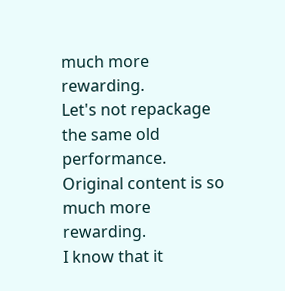much more rewarding.
Let's not repackage the same old performance.
Original content is so much more rewarding.
I know that it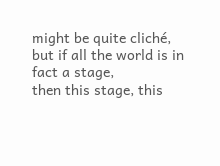might be quite cliché,
but if all the world is in fact a stage,
then this stage, this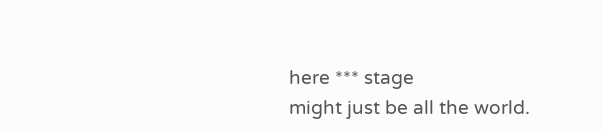here *** stage
might just be all the world.